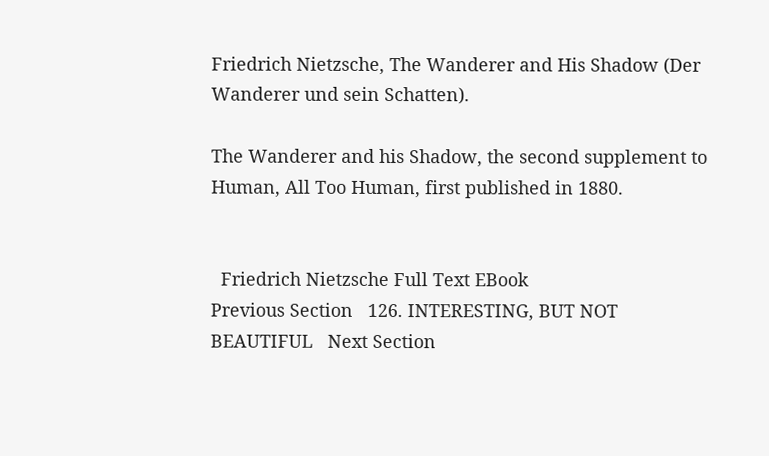Friedrich Nietzsche, The Wanderer and His Shadow (Der Wanderer und sein Schatten).

The Wanderer and his Shadow, the second supplement to Human, All Too Human, first published in 1880.


  Friedrich Nietzsche Full Text EBook
Previous Section   126. INTERESTING, BUT NOT BEAUTIFUL   Next Section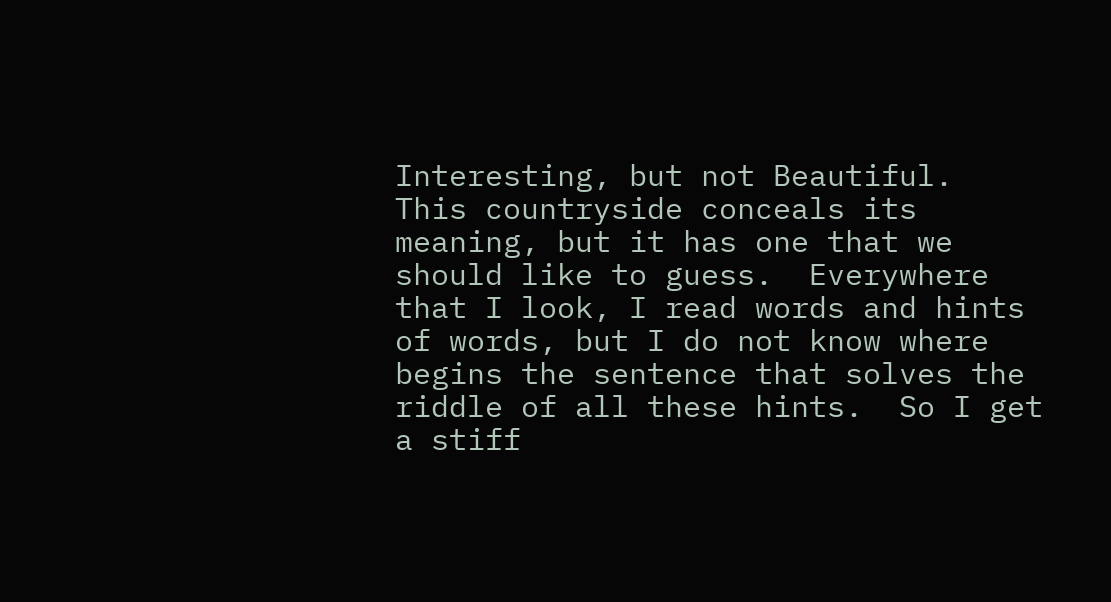Interesting, but not Beautiful.  This countryside conceals its meaning, but it has one that we should like to guess.  Everywhere that I look, I read words and hints of words, but I do not know where begins the sentence that solves the riddle of all these hints.  So I get a stiff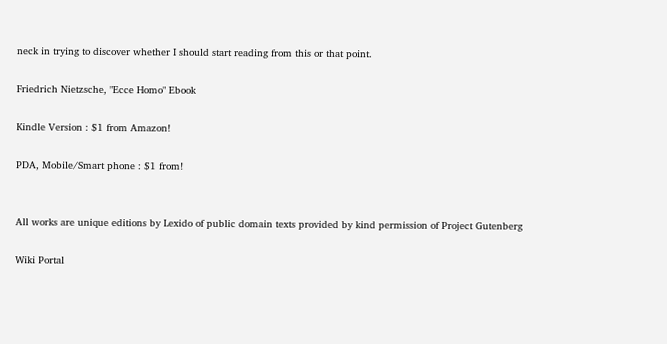neck in trying to discover whether I should start reading from this or that point.

Friedrich Nietzsche, "Ecce Homo" Ebook

Kindle Version : $1 from Amazon!

PDA, Mobile/Smart phone : $1 from!


All works are unique editions by Lexido of public domain texts provided by kind permission of Project Gutenberg

Wiki Portal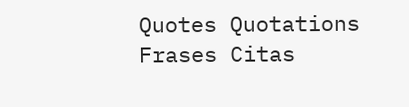Quotes Quotations Frases Citas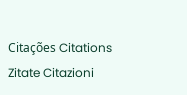Citações Citations Zitate Citazioni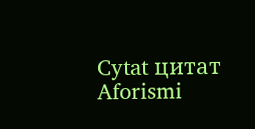Cytat цитат Aforismi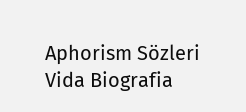Aphorism Sözleri Vida Biografia